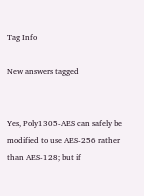Tag Info

New answers tagged


Yes, Poly1305-AES can safely be modified to use AES-256 rather than AES-128; but if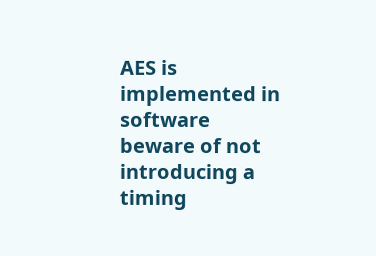AES is implemented in software beware of not introducing a timing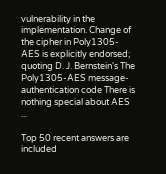vulnerability in the implementation. Change of the cipher in Poly1305-AES is explicitly endorsed; quoting D. J. Bernstein's The Poly1305-AES message-authentication code There is nothing special about AES ...

Top 50 recent answers are included